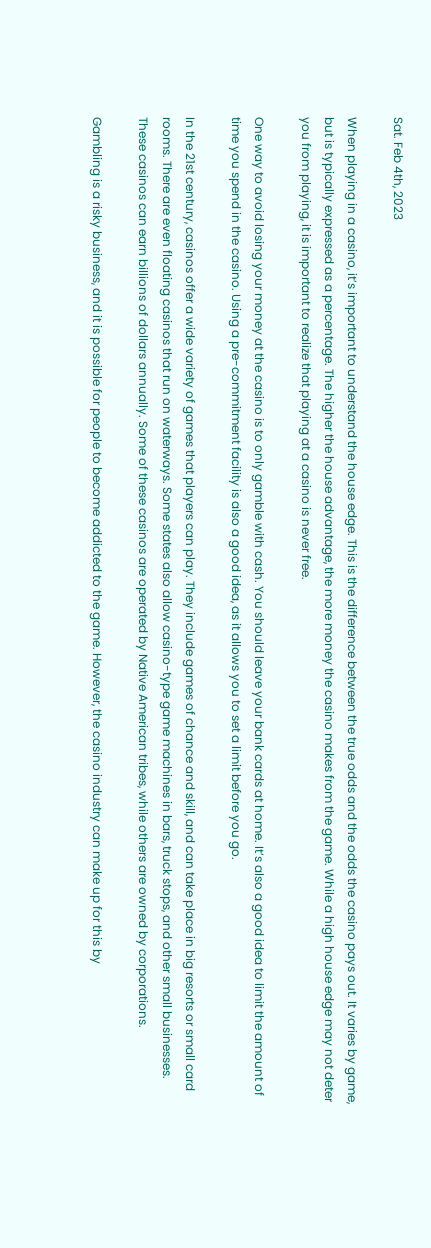Sat. Feb 4th, 2023

When playing in a casino, it’s important to understand the house edge. This is the difference between the true odds and the odds the casino pays out. It varies by game, but is typically expressed as a percentage. The higher the house advantage, the more money the casino makes from the game. While a high house edge may not deter you from playing, it is important to realize that playing at a casino is never free.

One way to avoid losing your money at the casino is to only gamble with cash. You should leave your bank cards at home. It’s also a good idea to limit the amount of time you spend in the casino. Using a pre-commitment facility is also a good idea, as it allows you to set a limit before you go.

In the 21st century, casinos offer a wide variety of games that players can play. They include games of chance and skill, and can take place in big resorts or small card rooms. There are even floating casinos that run on waterways. Some states also allow casino-type game machines in bars, truck stops, and other small businesses. These casinos can earn billions of dollars annually. Some of these casinos are operated by Native American tribes, while others are owned by corporations.

Gambling is a risky business, and it is possible for people to become addicted to the game. However, the casino industry can make up for this by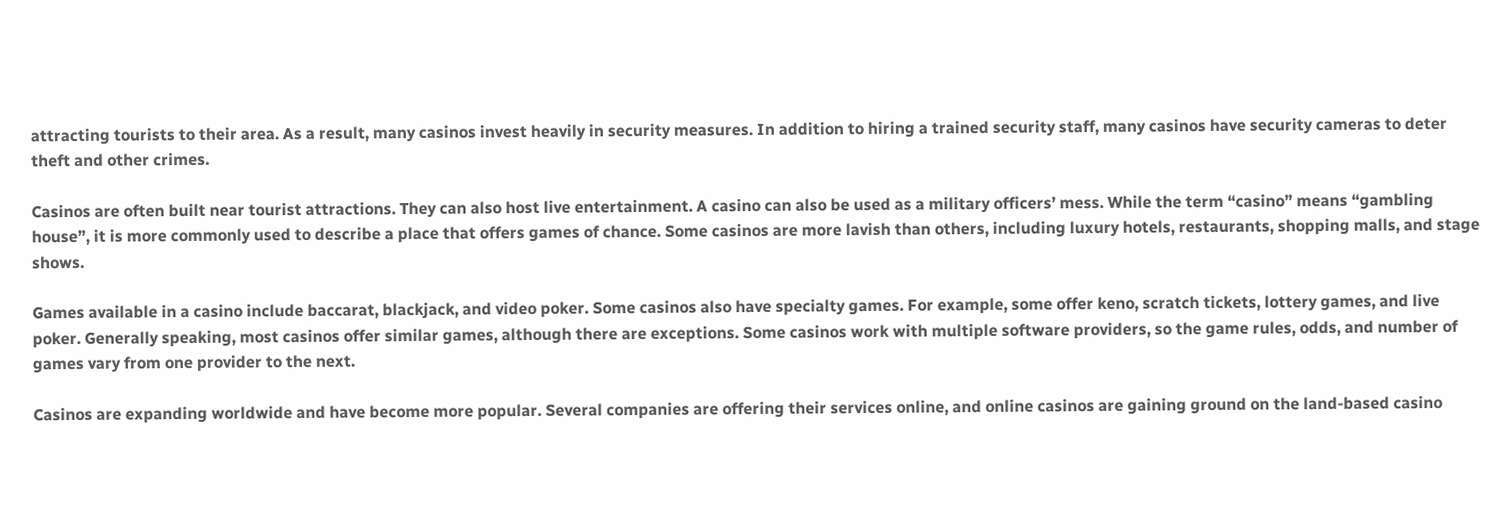attracting tourists to their area. As a result, many casinos invest heavily in security measures. In addition to hiring a trained security staff, many casinos have security cameras to deter theft and other crimes.

Casinos are often built near tourist attractions. They can also host live entertainment. A casino can also be used as a military officers’ mess. While the term “casino” means “gambling house”, it is more commonly used to describe a place that offers games of chance. Some casinos are more lavish than others, including luxury hotels, restaurants, shopping malls, and stage shows.

Games available in a casino include baccarat, blackjack, and video poker. Some casinos also have specialty games. For example, some offer keno, scratch tickets, lottery games, and live poker. Generally speaking, most casinos offer similar games, although there are exceptions. Some casinos work with multiple software providers, so the game rules, odds, and number of games vary from one provider to the next.

Casinos are expanding worldwide and have become more popular. Several companies are offering their services online, and online casinos are gaining ground on the land-based casino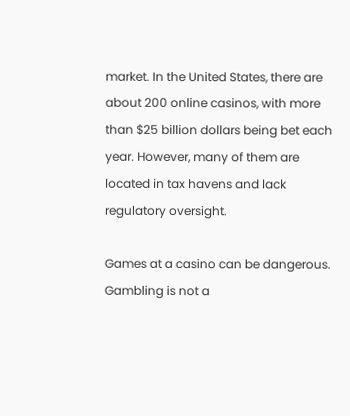market. In the United States, there are about 200 online casinos, with more than $25 billion dollars being bet each year. However, many of them are located in tax havens and lack regulatory oversight.

Games at a casino can be dangerous. Gambling is not a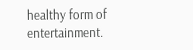healthy form of entertainment.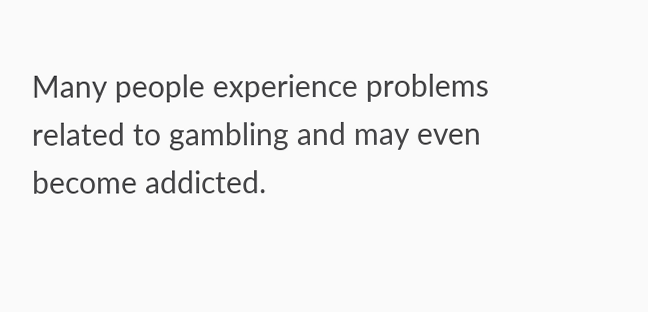Many people experience problems related to gambling and may even become addicted.